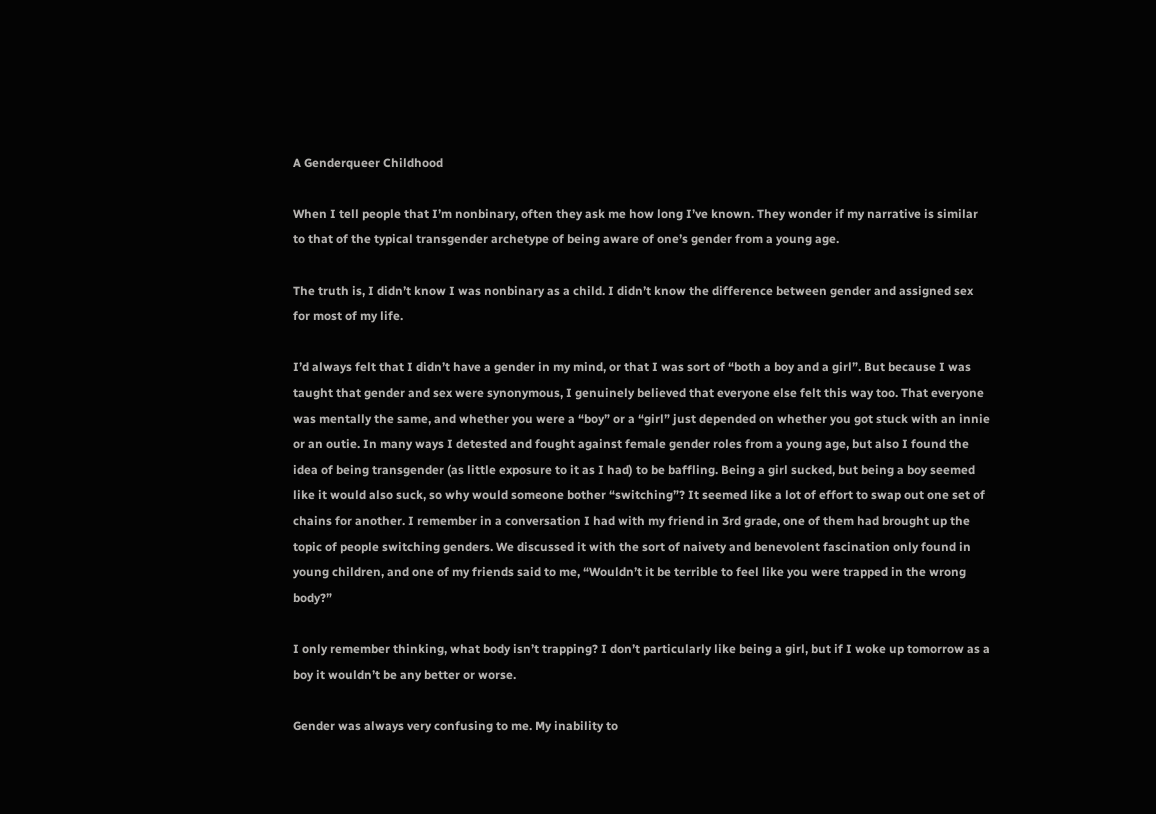A Genderqueer Childhood

When I tell people that I’m nonbinary, often they ask me how long I’ve known. They wonder if my narrative is similar to that of the typical transgender archetype of being aware of one’s gender from a young age.

The truth is, I didn’t know I was nonbinary as a child. I didn’t know the difference between gender and assigned sex for most of my life.

I’d always felt that I didn’t have a gender in my mind, or that I was sort of “both a boy and a girl”. But because I was taught that gender and sex were synonymous, I genuinely believed that everyone else felt this way too. That everyone was mentally the same, and whether you were a “boy” or a “girl” just depended on whether you got stuck with an innie or an outie. In many ways I detested and fought against female gender roles from a young age, but also I found the idea of being transgender (as little exposure to it as I had) to be baffling. Being a girl sucked, but being a boy seemed like it would also suck, so why would someone bother “switching”? It seemed like a lot of effort to swap out one set of chains for another. I remember in a conversation I had with my friend in 3rd grade, one of them had brought up the topic of people switching genders. We discussed it with the sort of naivety and benevolent fascination only found in young children, and one of my friends said to me, “Wouldn’t it be terrible to feel like you were trapped in the wrong body?”

I only remember thinking, what body isn’t trapping? I don’t particularly like being a girl, but if I woke up tomorrow as a boy it wouldn’t be any better or worse.

Gender was always very confusing to me. My inability to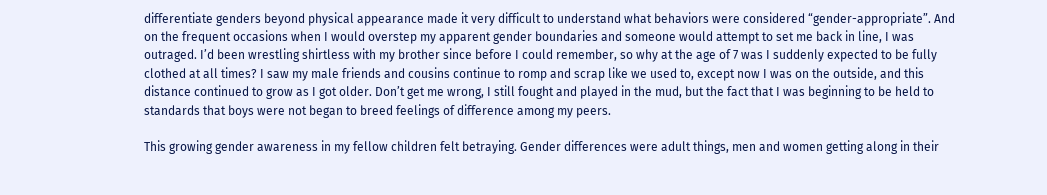differentiate genders beyond physical appearance made it very difficult to understand what behaviors were considered “gender-appropriate”. And on the frequent occasions when I would overstep my apparent gender boundaries and someone would attempt to set me back in line, I was outraged. I’d been wrestling shirtless with my brother since before I could remember, so why at the age of 7 was I suddenly expected to be fully clothed at all times? I saw my male friends and cousins continue to romp and scrap like we used to, except now I was on the outside, and this distance continued to grow as I got older. Don’t get me wrong, I still fought and played in the mud, but the fact that I was beginning to be held to standards that boys were not began to breed feelings of difference among my peers.

This growing gender awareness in my fellow children felt betraying. Gender differences were adult things, men and women getting along in their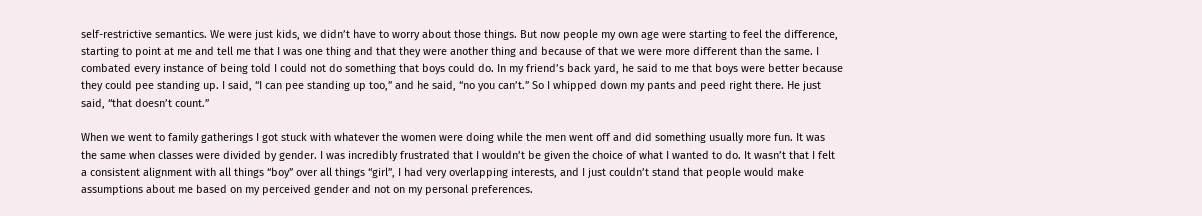self-restrictive semantics. We were just kids, we didn’t have to worry about those things. But now people my own age were starting to feel the difference, starting to point at me and tell me that I was one thing and that they were another thing and because of that we were more different than the same. I combated every instance of being told I could not do something that boys could do. In my friend’s back yard, he said to me that boys were better because they could pee standing up. I said, “I can pee standing up too,” and he said, “no you can’t.” So I whipped down my pants and peed right there. He just said, “that doesn’t count.”

When we went to family gatherings I got stuck with whatever the women were doing while the men went off and did something usually more fun. It was the same when classes were divided by gender. I was incredibly frustrated that I wouldn’t be given the choice of what I wanted to do. It wasn’t that I felt a consistent alignment with all things “boy” over all things “girl”, I had very overlapping interests, and I just couldn’t stand that people would make assumptions about me based on my perceived gender and not on my personal preferences.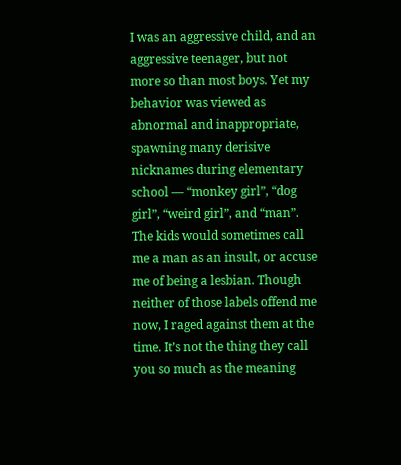I was an aggressive child, and an aggressive teenager, but not more so than most boys. Yet my behavior was viewed as abnormal and inappropriate, spawning many derisive nicknames during elementary school — “monkey girl”, “dog girl”, “weird girl”, and “man”. The kids would sometimes call me a man as an insult, or accuse me of being a lesbian. Though neither of those labels offend me now, I raged against them at the time. It’s not the thing they call you so much as the meaning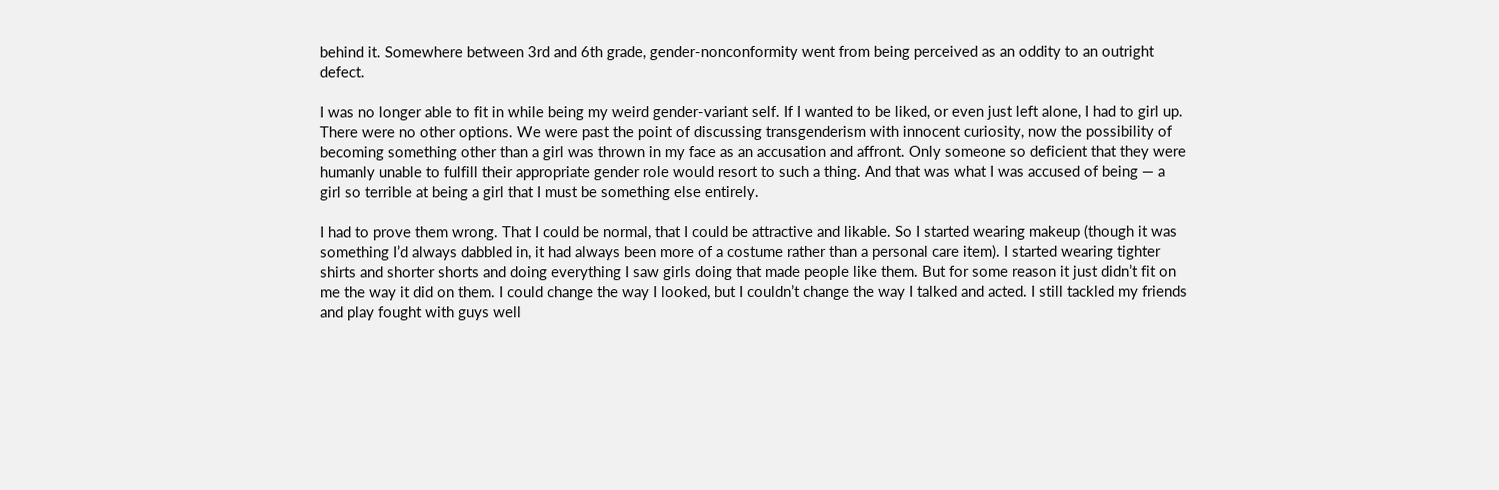behind it. Somewhere between 3rd and 6th grade, gender-nonconformity went from being perceived as an oddity to an outright defect.

I was no longer able to fit in while being my weird gender-variant self. If I wanted to be liked, or even just left alone, I had to girl up. There were no other options. We were past the point of discussing transgenderism with innocent curiosity, now the possibility of becoming something other than a girl was thrown in my face as an accusation and affront. Only someone so deficient that they were humanly unable to fulfill their appropriate gender role would resort to such a thing. And that was what I was accused of being — a girl so terrible at being a girl that I must be something else entirely.

I had to prove them wrong. That I could be normal, that I could be attractive and likable. So I started wearing makeup (though it was something I’d always dabbled in, it had always been more of a costume rather than a personal care item). I started wearing tighter shirts and shorter shorts and doing everything I saw girls doing that made people like them. But for some reason it just didn’t fit on me the way it did on them. I could change the way I looked, but I couldn’t change the way I talked and acted. I still tackled my friends and play fought with guys well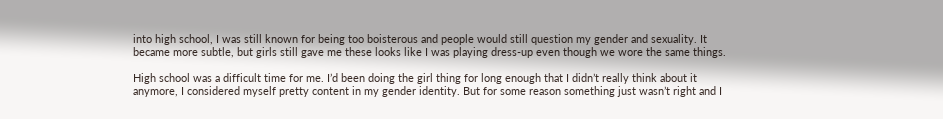into high school, I was still known for being too boisterous and people would still question my gender and sexuality. It became more subtle, but girls still gave me these looks like I was playing dress-up even though we wore the same things.

High school was a difficult time for me. I’d been doing the girl thing for long enough that I didn’t really think about it anymore, I considered myself pretty content in my gender identity. But for some reason something just wasn’t right and I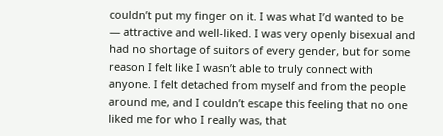couldn’t put my finger on it. I was what I’d wanted to be — attractive and well-liked. I was very openly bisexual and had no shortage of suitors of every gender, but for some reason I felt like I wasn’t able to truly connect with anyone. I felt detached from myself and from the people around me, and I couldn’t escape this feeling that no one liked me for who I really was, that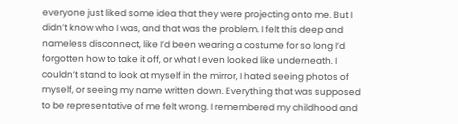everyone just liked some idea that they were projecting onto me. But I didn’t know who I was, and that was the problem. I felt this deep and nameless disconnect, like I’d been wearing a costume for so long I’d forgotten how to take it off, or what I even looked like underneath. I couldn’t stand to look at myself in the mirror, I hated seeing photos of myself, or seeing my name written down. Everything that was supposed to be representative of me felt wrong. I remembered my childhood and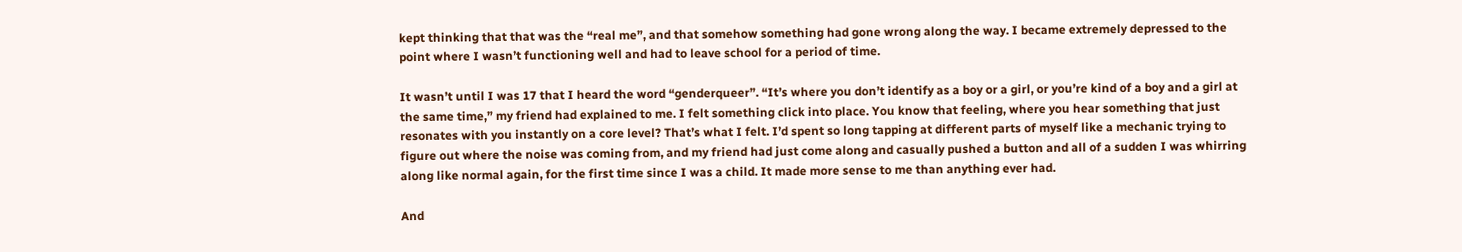kept thinking that that was the “real me”, and that somehow something had gone wrong along the way. I became extremely depressed to the point where I wasn’t functioning well and had to leave school for a period of time.

It wasn’t until I was 17 that I heard the word “genderqueer”. “It’s where you don’t identify as a boy or a girl, or you’re kind of a boy and a girl at the same time,” my friend had explained to me. I felt something click into place. You know that feeling, where you hear something that just resonates with you instantly on a core level? That’s what I felt. I’d spent so long tapping at different parts of myself like a mechanic trying to figure out where the noise was coming from, and my friend had just come along and casually pushed a button and all of a sudden I was whirring along like normal again, for the first time since I was a child. It made more sense to me than anything ever had.

And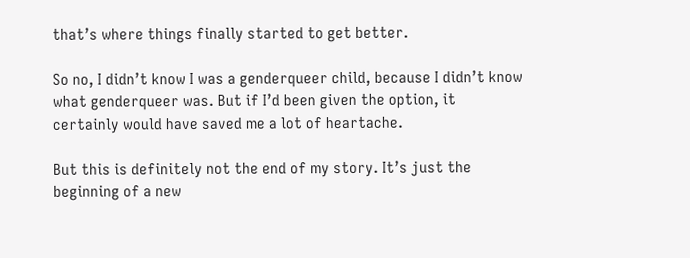that’s where things finally started to get better.

So no, I didn’t know I was a genderqueer child, because I didn’t know what genderqueer was. But if I’d been given the option, it certainly would have saved me a lot of heartache.

But this is definitely not the end of my story. It’s just the beginning of a new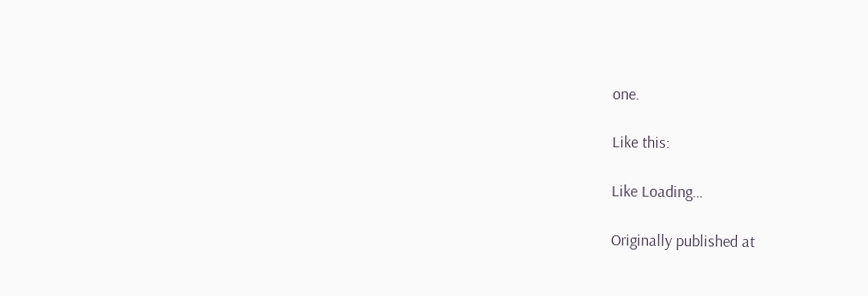one.

Like this:

Like Loading…

Originally published at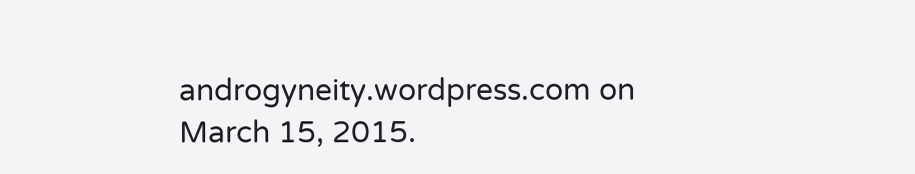androgyneity.wordpress.com on March 15, 2015.